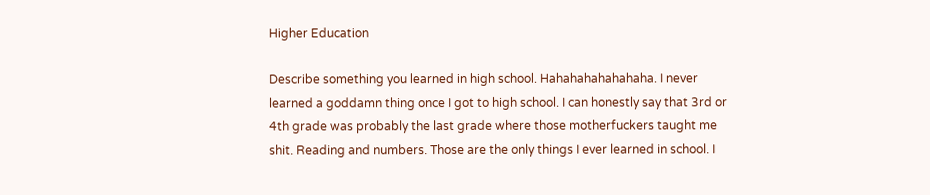Higher Education

Describe something you learned in high school. Hahahahahahahaha. I never learned a goddamn thing once I got to high school. I can honestly say that 3rd or 4th grade was probably the last grade where those motherfuckers taught me shit. Reading and numbers. Those are the only things I ever learned in school. I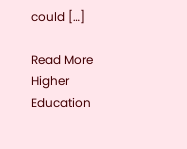could […]

Read More Higher Education